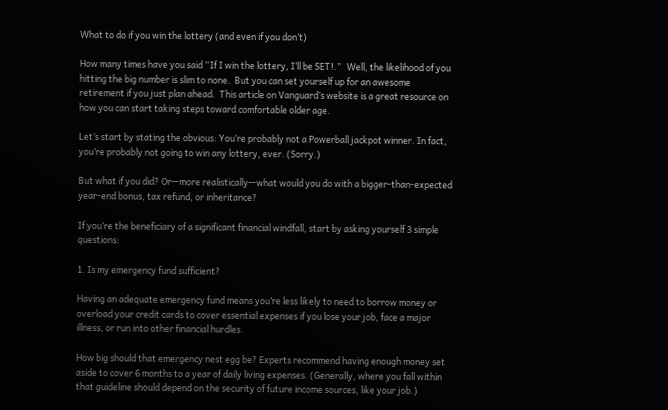What to do if you win the lottery (and even if you don’t)

How many times have you said “If I win the lottery, I’ll be SET!.”   Well, the likelihood of you hitting the big number is slim to none.  But you can set yourself up for an awesome retirement if you just plan ahead.  This article on Vanguard’s website is a great resource on how you can start taking steps toward comfortable older age.

Let’s start by stating the obvious: You’re probably not a Powerball jackpot winner. In fact, you’re probably not going to win any lottery, ever. (Sorry.)

But what if you did? Or—more realistically—what would you do with a bigger-than-expected year-end bonus, tax refund, or inheritance?

If you’re the beneficiary of a significant financial windfall, start by asking yourself 3 simple questions:

1. Is my emergency fund sufficient?

Having an adequate emergency fund means you’re less likely to need to borrow money or overload your credit cards to cover essential expenses if you lose your job, face a major illness, or run into other financial hurdles.

How big should that emergency nest egg be? Experts recommend having enough money set aside to cover 6 months to a year of daily living expenses. (Generally, where you fall within that guideline should depend on the security of future income sources, like your job.)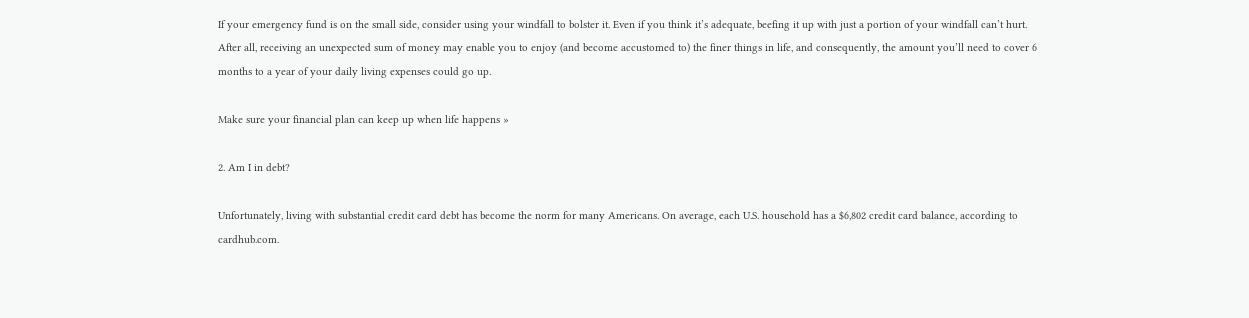If your emergency fund is on the small side, consider using your windfall to bolster it. Even if you think it’s adequate, beefing it up with just a portion of your windfall can’t hurt. After all, receiving an unexpected sum of money may enable you to enjoy (and become accustomed to) the finer things in life, and consequently, the amount you’ll need to cover 6 months to a year of your daily living expenses could go up.

Make sure your financial plan can keep up when life happens »

2. Am I in debt?

Unfortunately, living with substantial credit card debt has become the norm for many Americans. On average, each U.S. household has a $6,802 credit card balance, according to cardhub.com.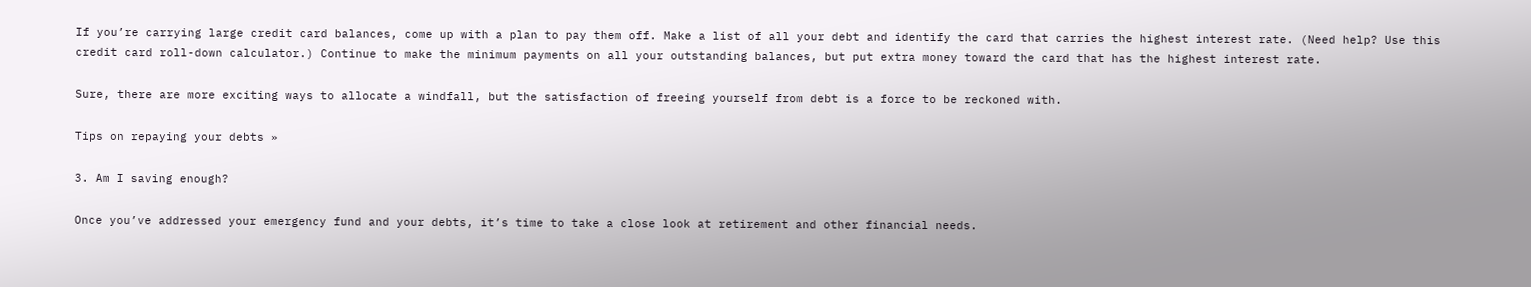If you’re carrying large credit card balances, come up with a plan to pay them off. Make a list of all your debt and identify the card that carries the highest interest rate. (Need help? Use this credit card roll-down calculator.) Continue to make the minimum payments on all your outstanding balances, but put extra money toward the card that has the highest interest rate.

Sure, there are more exciting ways to allocate a windfall, but the satisfaction of freeing yourself from debt is a force to be reckoned with.

Tips on repaying your debts »

3. Am I saving enough?

Once you’ve addressed your emergency fund and your debts, it’s time to take a close look at retirement and other financial needs.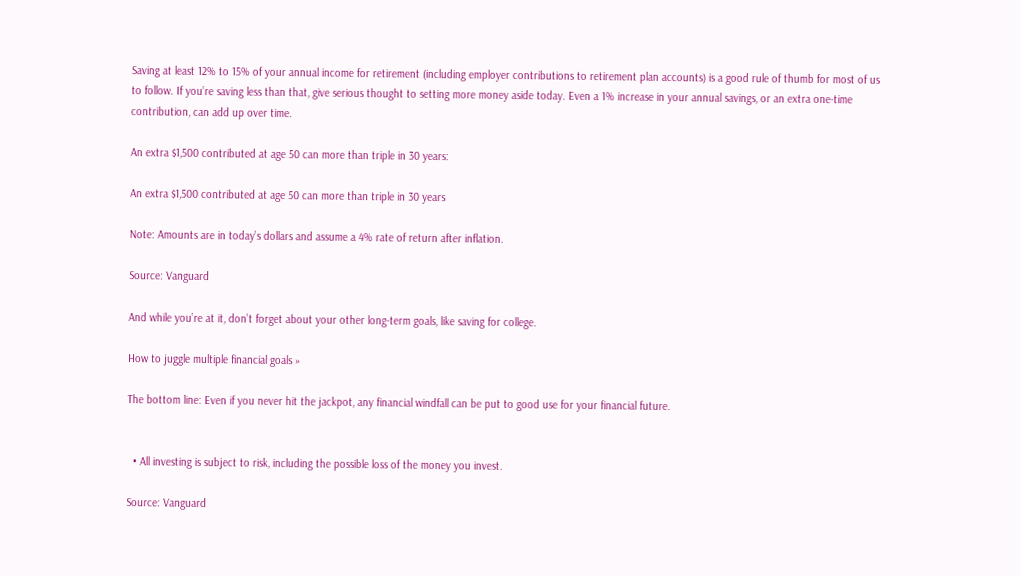Saving at least 12% to 15% of your annual income for retirement (including employer contributions to retirement plan accounts) is a good rule of thumb for most of us to follow. If you’re saving less than that, give serious thought to setting more money aside today. Even a 1% increase in your annual savings, or an extra one-time contribution, can add up over time.

An extra $1,500 contributed at age 50 can more than triple in 30 years:

An extra $1,500 contributed at age 50 can more than triple in 30 years

Note: Amounts are in today’s dollars and assume a 4% rate of return after inflation.

Source: Vanguard

And while you’re at it, don’t forget about your other long-term goals, like saving for college.

How to juggle multiple financial goals »

The bottom line: Even if you never hit the jackpot, any financial windfall can be put to good use for your financial future.


  • All investing is subject to risk, including the possible loss of the money you invest.

Source: Vanguard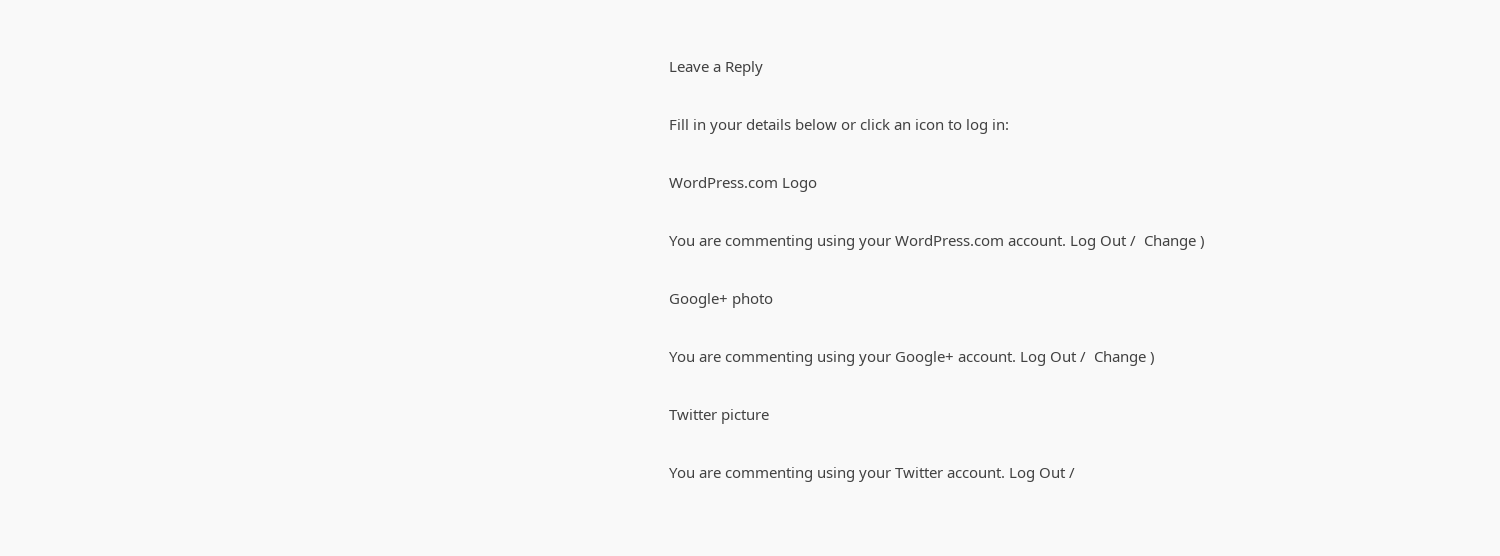Leave a Reply

Fill in your details below or click an icon to log in:

WordPress.com Logo

You are commenting using your WordPress.com account. Log Out /  Change )

Google+ photo

You are commenting using your Google+ account. Log Out /  Change )

Twitter picture

You are commenting using your Twitter account. Log Out /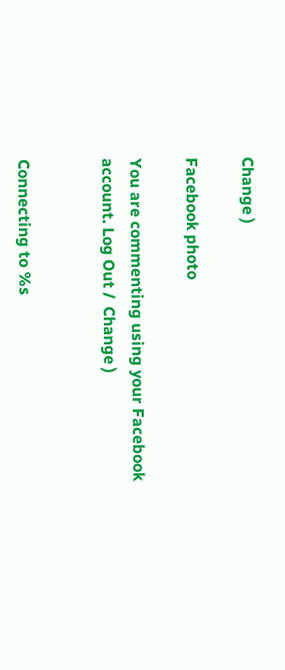Change )

Facebook photo

You are commenting using your Facebook account. Log Out /  Change )


Connecting to %s